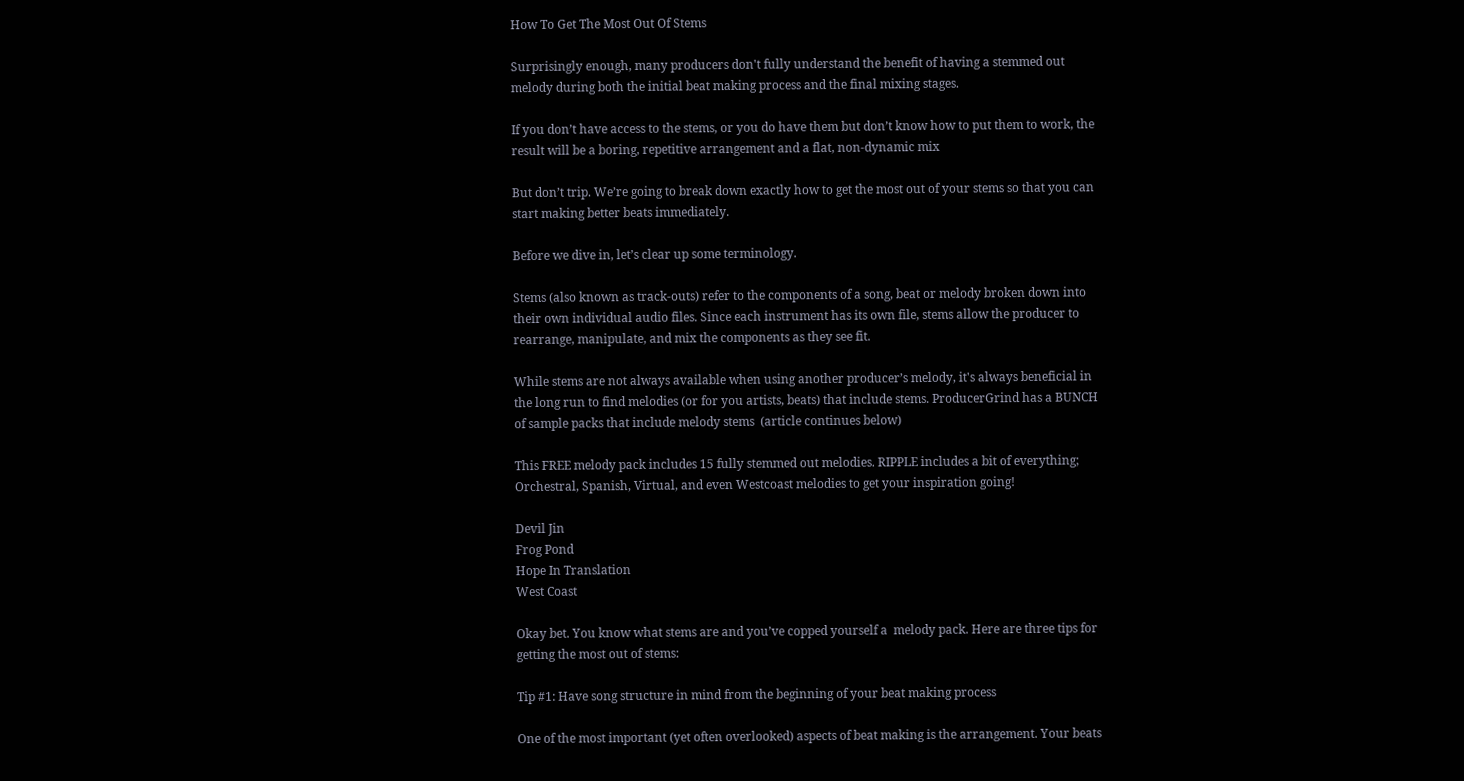How To Get The Most Out Of Stems

Surprisingly enough, many producers don't fully understand the benefit of having a stemmed out melody during both the initial beat making process and the final mixing stages.

If you don’t have access to the stems, or you do have them but don’t know how to put them to work, the result will be a boring, repetitive arrangement and a flat, non-dynamic mix

But don’t trip. We’re going to break down exactly how to get the most out of your stems so that you can start making better beats immediately.

Before we dive in, let’s clear up some terminology.

Stems (also known as track-outs) refer to the components of a song, beat or melody broken down into their own individual audio files. Since each instrument has its own file, stems allow the producer to rearrange, manipulate, and mix the components as they see fit.

While stems are not always available when using another producer’s melody, it's always beneficial in the long run to find melodies (or for you artists, beats) that include stems. ProducerGrind has a BUNCH of sample packs that include melody stems  (article continues below)

This FREE melody pack includes 15 fully stemmed out melodies. RIPPLE includes a bit of everything; Orchestral, Spanish, Virtual, and even Westcoast melodies to get your inspiration going!

Devil Jin
Frog Pond
Hope In Translation
West Coast

Okay bet. You know what stems are and you’ve copped yourself a  melody pack. Here are three tips for getting the most out of stems:

Tip #1: Have song structure in mind from the beginning of your beat making process

One of the most important (yet often overlooked) aspects of beat making is the arrangement. Your beats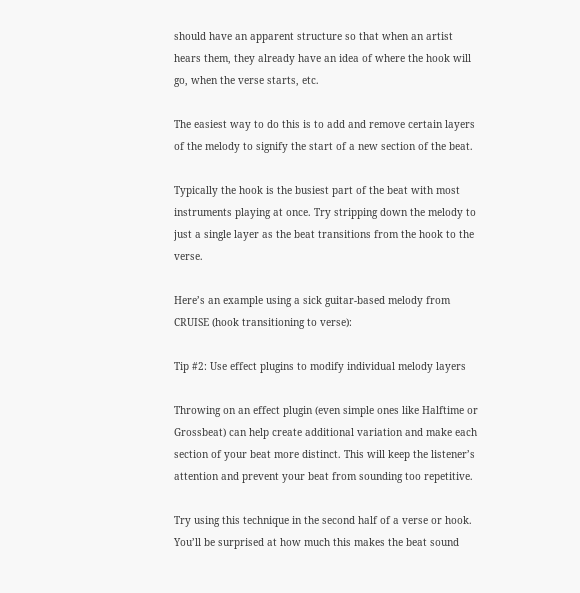should have an apparent structure so that when an artist hears them, they already have an idea of where the hook will go, when the verse starts, etc.

The easiest way to do this is to add and remove certain layers of the melody to signify the start of a new section of the beat.

Typically the hook is the busiest part of the beat with most instruments playing at once. Try stripping down the melody to just a single layer as the beat transitions from the hook to the verse.

Here’s an example using a sick guitar-based melody from CRUISE (hook transitioning to verse):

Tip #2: Use effect plugins to modify individual melody layers

Throwing on an effect plugin (even simple ones like Halftime or Grossbeat) can help create additional variation and make each section of your beat more distinct. This will keep the listener’s attention and prevent your beat from sounding too repetitive.

Try using this technique in the second half of a verse or hook. You’ll be surprised at how much this makes the beat sound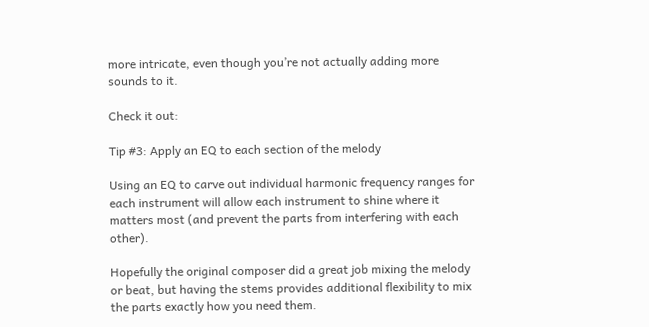more intricate, even though you’re not actually adding more sounds to it.

Check it out:

Tip #3: Apply an EQ to each section of the melody

Using an EQ to carve out individual harmonic frequency ranges for each instrument will allow each instrument to shine where it matters most (and prevent the parts from interfering with each other).

Hopefully the original composer did a great job mixing the melody or beat, but having the stems provides additional flexibility to mix the parts exactly how you need them.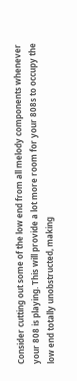Consider cutting out some of the low end from all melody components whenever your 808 is playing. This will provide a lot more room for your 808s to occupy the low end totally unobstructed, making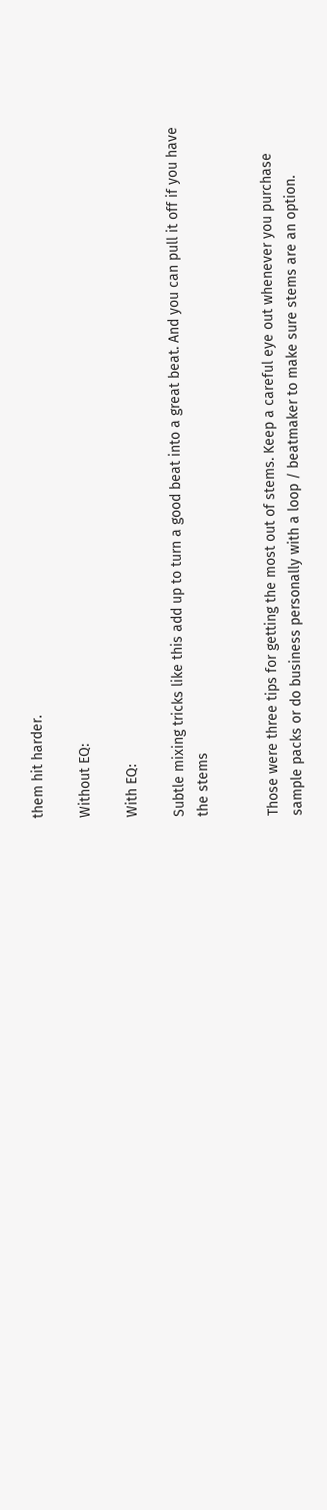them hit harder.

Without EQ:

With EQ:

Subtle mixing tricks like this add up to turn a good beat into a great beat. And you can pull it off if you have the stems


Those were three tips for getting the most out of stems. Keep a careful eye out whenever you purchase sample packs or do business personally with a loop / beatmaker to make sure stems are an option.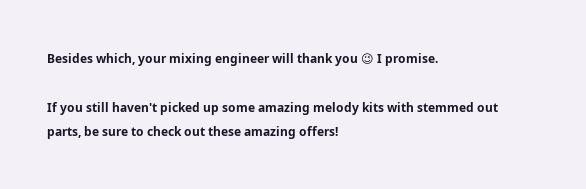Besides which, your mixing engineer will thank you 😉 I promise.

If you still haven't picked up some amazing melody kits with stemmed out parts, be sure to check out these amazing offers!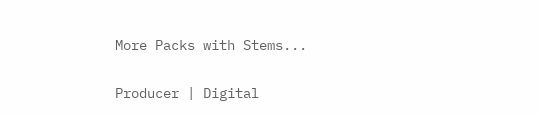More Packs with Stems...


Producer | Digital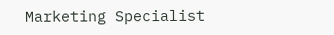Marketing Specialist